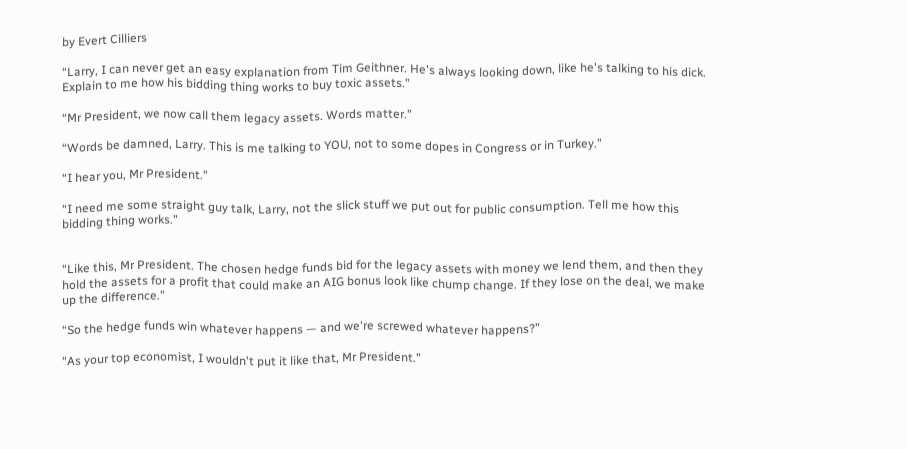by Evert Cilliers

“Larry, I can never get an easy explanation from Tim Geithner. He's always looking down, like he's talking to his dick. Explain to me how his bidding thing works to buy toxic assets.”

“Mr President, we now call them legacy assets. Words matter.”

“Words be damned, Larry. This is me talking to YOU, not to some dopes in Congress or in Turkey.”

“I hear you, Mr President.”

“I need me some straight guy talk, Larry, not the slick stuff we put out for public consumption. Tell me how this bidding thing works.”


“Like this, Mr President. The chosen hedge funds bid for the legacy assets with money we lend them, and then they hold the assets for a profit that could make an AIG bonus look like chump change. If they lose on the deal, we make up the difference.”

“So the hedge funds win whatever happens — and we're screwed whatever happens?”

“As your top economist, I wouldn't put it like that, Mr President.”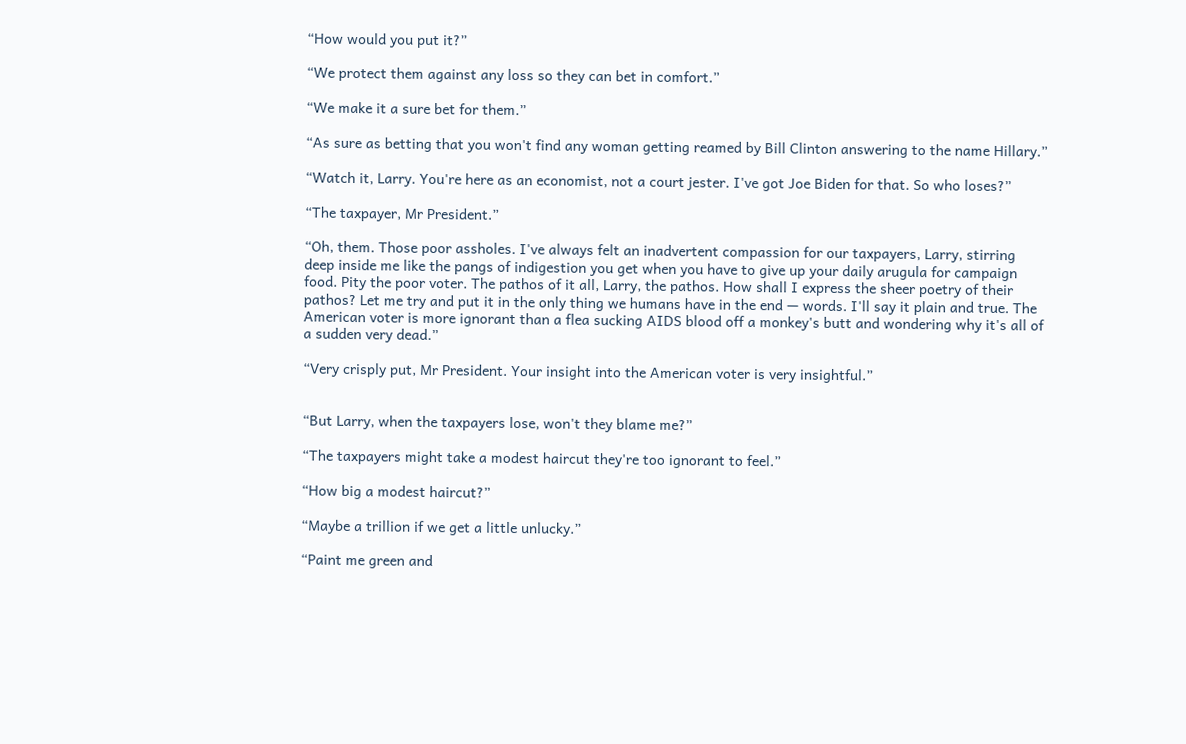“How would you put it?”

“We protect them against any loss so they can bet in comfort.”

“We make it a sure bet for them.”

“As sure as betting that you won't find any woman getting reamed by Bill Clinton answering to the name Hillary.”

“Watch it, Larry. You're here as an economist, not a court jester. I've got Joe Biden for that. So who loses?”

“The taxpayer, Mr President.”

“Oh, them. Those poor assholes. I've always felt an inadvertent compassion for our taxpayers, Larry, stirring deep inside me like the pangs of indigestion you get when you have to give up your daily arugula for campaign food. Pity the poor voter. The pathos of it all, Larry, the pathos. How shall I express the sheer poetry of their pathos? Let me try and put it in the only thing we humans have in the end — words. I'll say it plain and true. The American voter is more ignorant than a flea sucking AIDS blood off a monkey's butt and wondering why it's all of a sudden very dead.”

“Very crisply put, Mr President. Your insight into the American voter is very insightful.”


“But Larry, when the taxpayers lose, won't they blame me?”

“The taxpayers might take a modest haircut they're too ignorant to feel.”

“How big a modest haircut?”

“Maybe a trillion if we get a little unlucky.”

“Paint me green and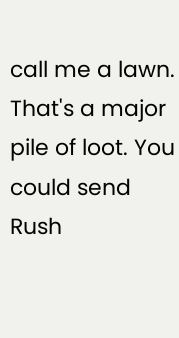call me a lawn. That's a major pile of loot. You could send Rush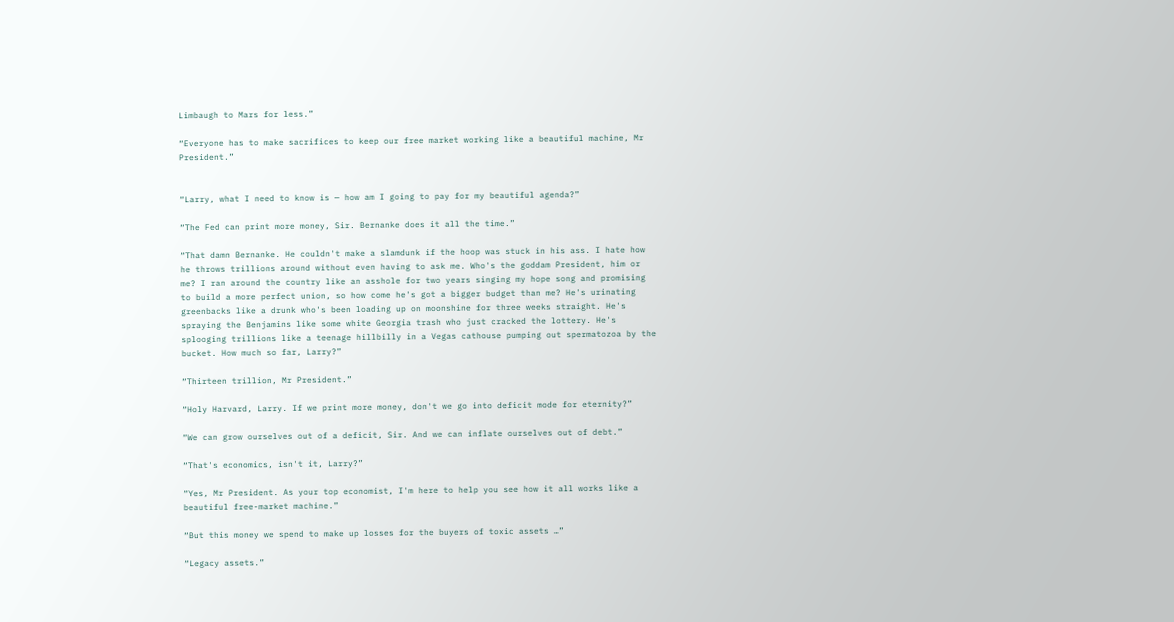Limbaugh to Mars for less.”

“Everyone has to make sacrifices to keep our free market working like a beautiful machine, Mr President.”


“Larry, what I need to know is — how am I going to pay for my beautiful agenda?”

“The Fed can print more money, Sir. Bernanke does it all the time.”

“That damn Bernanke. He couldn't make a slamdunk if the hoop was stuck in his ass. I hate how he throws trillions around without even having to ask me. Who's the goddam President, him or me? I ran around the country like an asshole for two years singing my hope song and promising to build a more perfect union, so how come he's got a bigger budget than me? He's urinating greenbacks like a drunk who's been loading up on moonshine for three weeks straight. He's spraying the Benjamins like some white Georgia trash who just cracked the lottery. He's splooging trillions like a teenage hillbilly in a Vegas cathouse pumping out spermatozoa by the bucket. How much so far, Larry?”

“Thirteen trillion, Mr President.”

“Holy Harvard, Larry. If we print more money, don't we go into deficit mode for eternity?”

“We can grow ourselves out of a deficit, Sir. And we can inflate ourselves out of debt.”

“That's economics, isn't it, Larry?”

“Yes, Mr President. As your top economist, I'm here to help you see how it all works like a beautiful free-market machine.”

“But this money we spend to make up losses for the buyers of toxic assets …”

“Legacy assets.”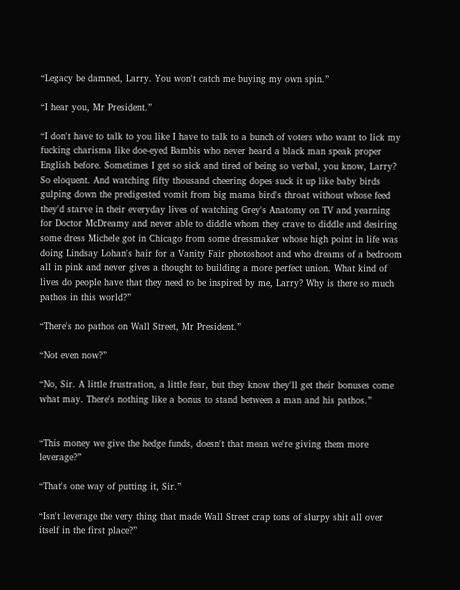“Legacy be damned, Larry. You won't catch me buying my own spin.”

“I hear you, Mr President.”

“I don't have to talk to you like I have to talk to a bunch of voters who want to lick my fucking charisma like doe-eyed Bambis who never heard a black man speak proper English before. Sometimes I get so sick and tired of being so verbal, you know, Larry? So eloquent. And watching fifty thousand cheering dopes suck it up like baby birds gulping down the predigested vomit from big mama bird's throat without whose feed they'd starve in their everyday lives of watching Grey's Anatomy on TV and yearning for Doctor McDreamy and never able to diddle whom they crave to diddle and desiring some dress Michele got in Chicago from some dressmaker whose high point in life was doing Lindsay Lohan's hair for a Vanity Fair photoshoot and who dreams of a bedroom all in pink and never gives a thought to building a more perfect union. What kind of lives do people have that they need to be inspired by me, Larry? Why is there so much pathos in this world?”

“There's no pathos on Wall Street, Mr President.”

“Not even now?”

“No, Sir. A little frustration, a little fear, but they know they'll get their bonuses come what may. There's nothing like a bonus to stand between a man and his pathos.”


“This money we give the hedge funds, doesn't that mean we're giving them more leverage?”

“That's one way of putting it, Sir.”

“Isn't leverage the very thing that made Wall Street crap tons of slurpy shit all over itself in the first place?”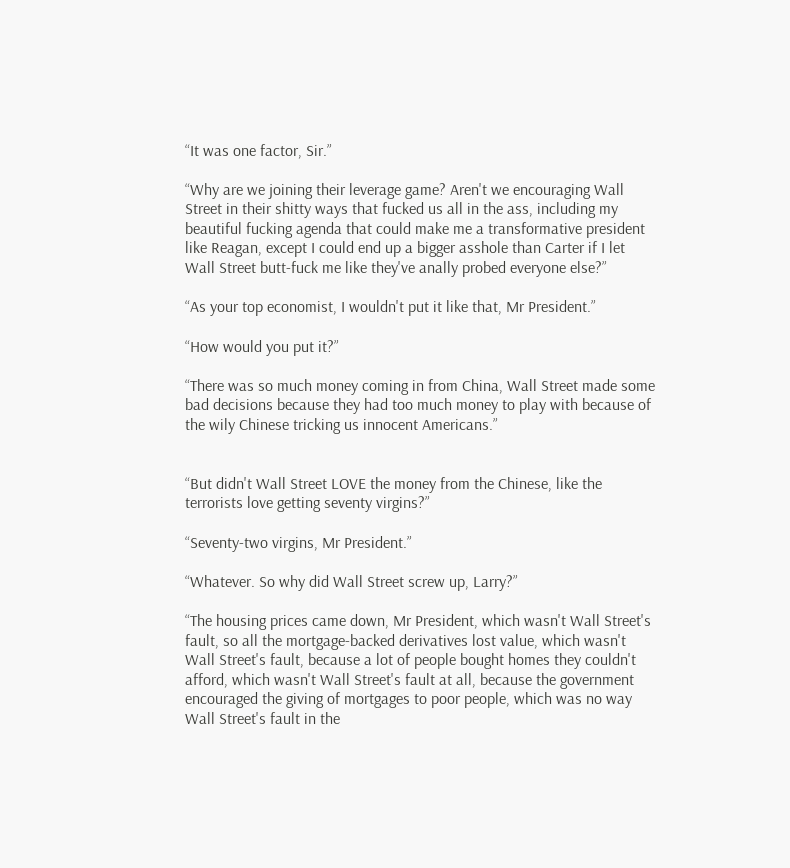“It was one factor, Sir.”

“Why are we joining their leverage game? Aren't we encouraging Wall Street in their shitty ways that fucked us all in the ass, including my beautiful fucking agenda that could make me a transformative president like Reagan, except I could end up a bigger asshole than Carter if I let Wall Street butt-fuck me like they've anally probed everyone else?”

“As your top economist, I wouldn't put it like that, Mr President.”

“How would you put it?”

“There was so much money coming in from China, Wall Street made some bad decisions because they had too much money to play with because of the wily Chinese tricking us innocent Americans.”


“But didn't Wall Street LOVE the money from the Chinese, like the terrorists love getting seventy virgins?”

“Seventy-two virgins, Mr President.”

“Whatever. So why did Wall Street screw up, Larry?”

“The housing prices came down, Mr President, which wasn't Wall Street's fault, so all the mortgage-backed derivatives lost value, which wasn't Wall Street's fault, because a lot of people bought homes they couldn't afford, which wasn't Wall Street's fault at all, because the government encouraged the giving of mortgages to poor people, which was no way Wall Street's fault in the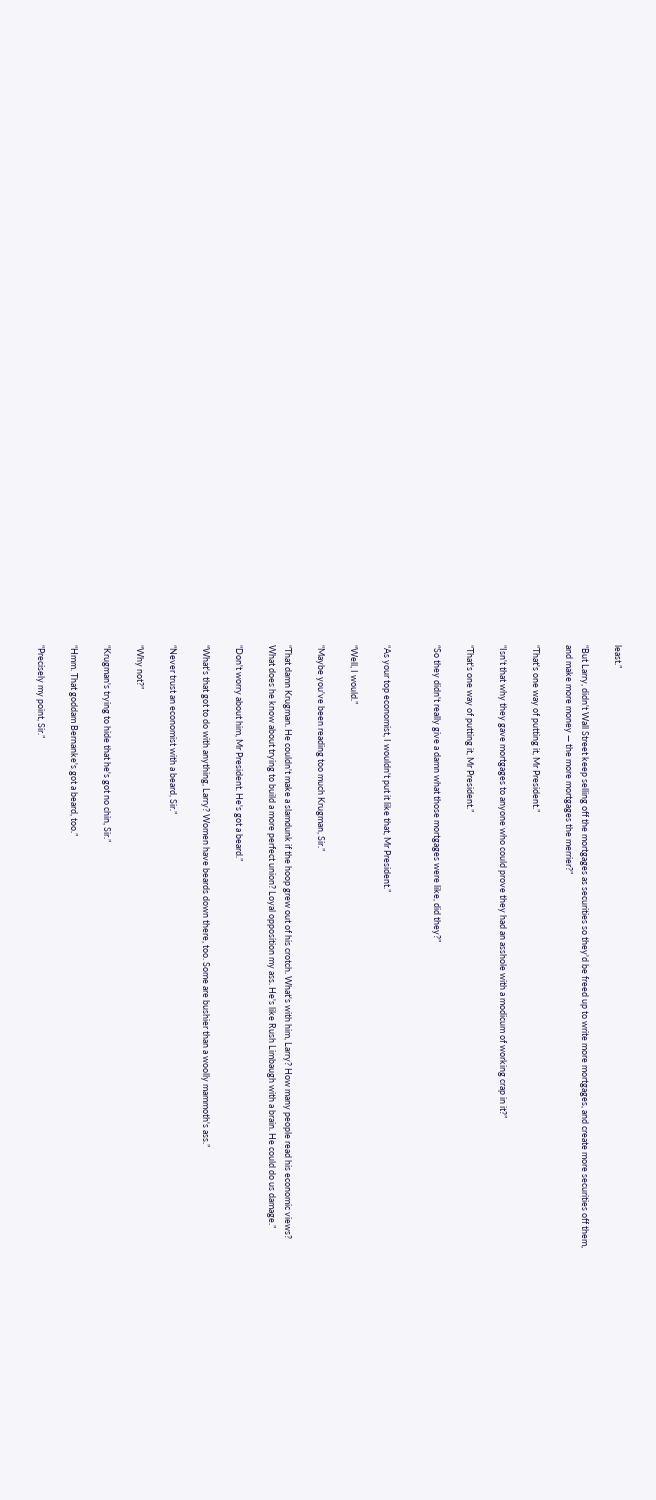least.”

“But Larry, didn't Wall Street keep selling off the mortgages as securities so they'd be freed up to write more mortgages, and create more securities off them, and make more money — the more mortgages the merrier?”

“That's one way of putting it, Mr President.”

“Isn't that why they gave mortgages to anyone who could prove they had an asshole with a modicum of working crap in it?”

“That's one way of putting it, Mr President.”

“So they didn't really give a damn what those mortgages were like, did they?”


“As your top economist, I wouldn't put it like that, Mr President.”

“Well, I would.”

“Maybe you've been reading too much Krugman, Sir.”

“That damn Krugman. He couldn't make a slamdunk if the hoop grew out of his crotch. What's with him, Larry? How many people read his economic views? What does he know about trying to build a more perfect union? Loyal opposition my ass. He's like Rush Limbaugh with a brain. He could do us damage.”

“Don't worry about him, Mr President. He's got a beard.”

“What's that got to do with anything, Larry? Women have beards down there, too. Some are bushier than a woolly mammoth's ass.”

“Never trust an economist with a beard, Sir.”

“Why not?”

“Krugman's trying to hide that he's got no chin, Sir.”

“Hmm. That goddam Bernanke's got a beard, too.”

“Precisely my point, Sir.”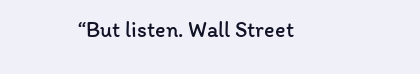“But listen. Wall Street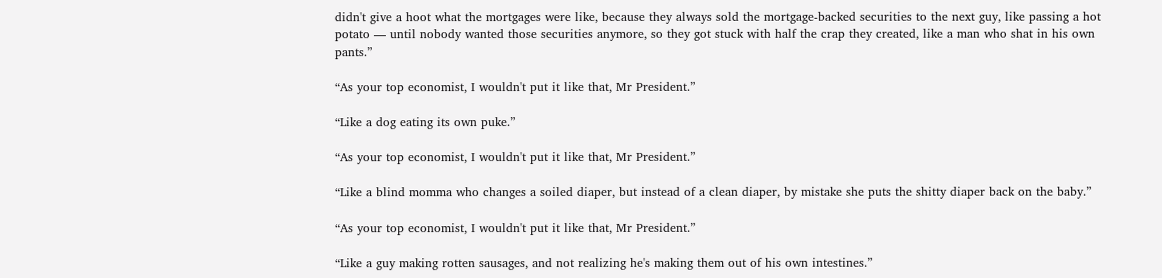didn't give a hoot what the mortgages were like, because they always sold the mortgage-backed securities to the next guy, like passing a hot potato — until nobody wanted those securities anymore, so they got stuck with half the crap they created, like a man who shat in his own pants.”

“As your top economist, I wouldn't put it like that, Mr President.”

“Like a dog eating its own puke.”

“As your top economist, I wouldn't put it like that, Mr President.”

“Like a blind momma who changes a soiled diaper, but instead of a clean diaper, by mistake she puts the shitty diaper back on the baby.”

“As your top economist, I wouldn't put it like that, Mr President.”

“Like a guy making rotten sausages, and not realizing he's making them out of his own intestines.”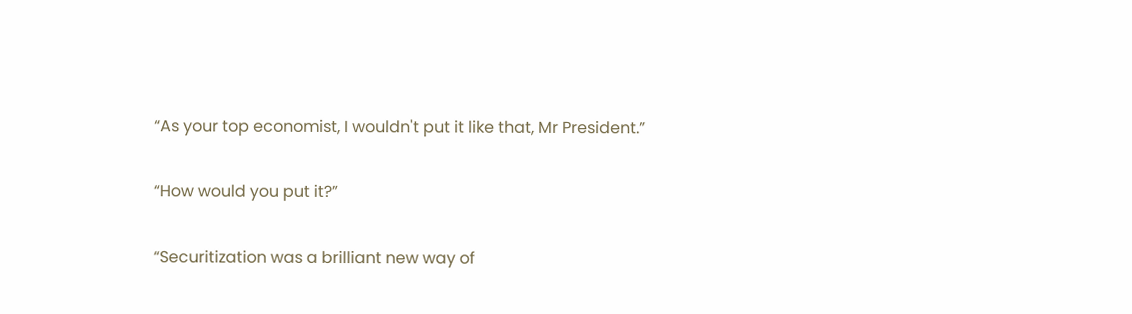“As your top economist, I wouldn't put it like that, Mr President.”

“How would you put it?”

“Securitization was a brilliant new way of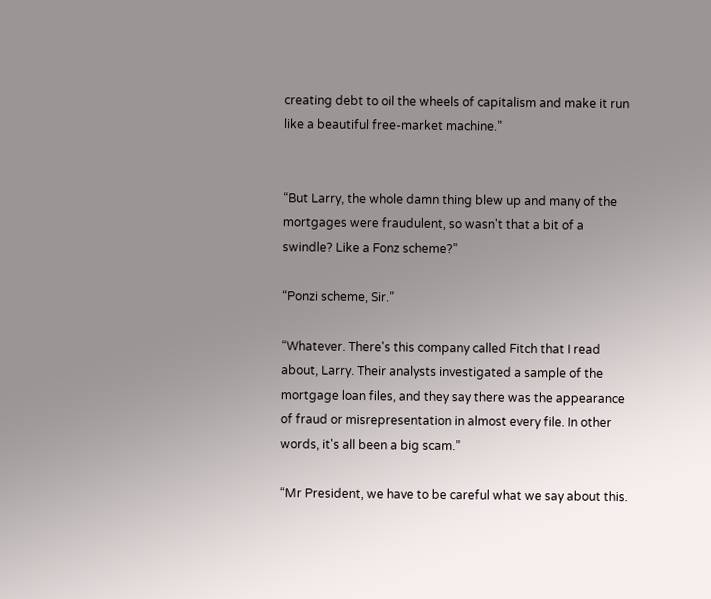creating debt to oil the wheels of capitalism and make it run like a beautiful free-market machine.”


“But Larry, the whole damn thing blew up and many of the mortgages were fraudulent, so wasn't that a bit of a swindle? Like a Fonz scheme?”

“Ponzi scheme, Sir.”

“Whatever. There's this company called Fitch that I read about, Larry. Their analysts investigated a sample of the mortgage loan files, and they say there was the appearance of fraud or misrepresentation in almost every file. In other words, it's all been a big scam.”

“Mr President, we have to be careful what we say about this.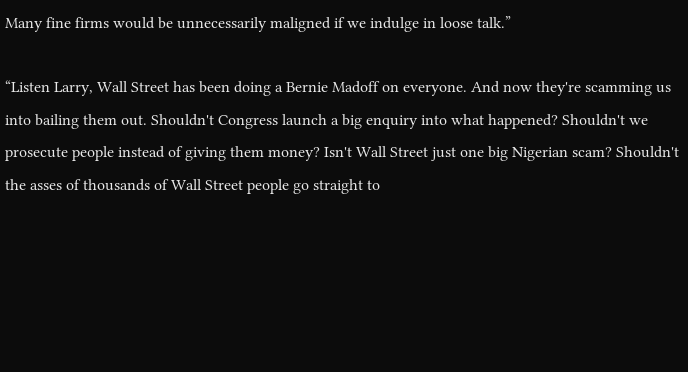Many fine firms would be unnecessarily maligned if we indulge in loose talk.”

“Listen Larry, Wall Street has been doing a Bernie Madoff on everyone. And now they're scamming us into bailing them out. Shouldn't Congress launch a big enquiry into what happened? Shouldn't we prosecute people instead of giving them money? Isn't Wall Street just one big Nigerian scam? Shouldn't the asses of thousands of Wall Street people go straight to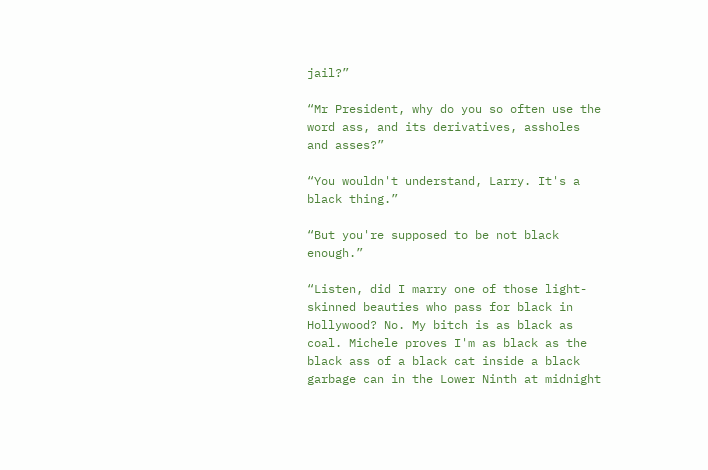jail?”

“Mr President, why do you so often use the word ass, and its derivatives, assholes and asses?”

“You wouldn't understand, Larry. It's a black thing.”

“But you're supposed to be not black enough.”

“Listen, did I marry one of those light-skinned beauties who pass for black in Hollywood? No. My bitch is as black as coal. Michele proves I'm as black as the black ass of a black cat inside a black garbage can in the Lower Ninth at midnight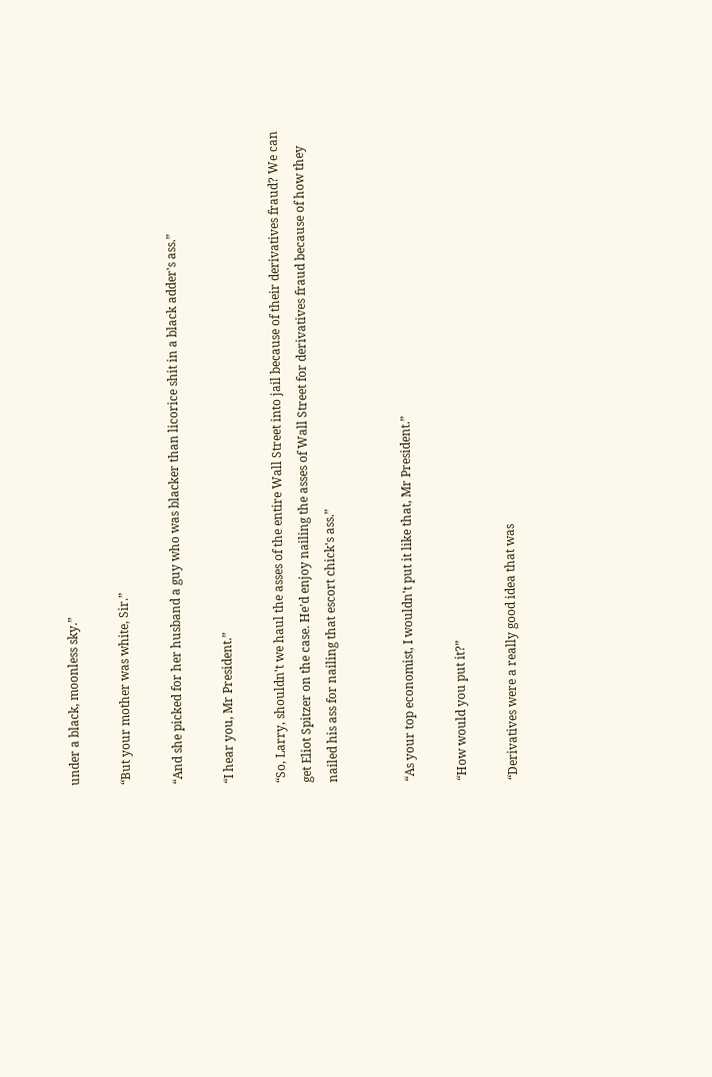under a black, moonless sky.”

“But your mother was white, Sir.”

“And she picked for her husband a guy who was blacker than licorice shit in a black adder's ass.”

“I hear you, Mr President.”

“So, Larry, shouldn't we haul the asses of the entire Wall Street into jail because of their derivatives fraud? We can get Eliot Spitzer on the case. He'd enjoy nailing the asses of Wall Street for derivatives fraud because of how they nailed his ass for nailing that escort chick's ass.”


“As your top economist, I wouldn't put it like that, Mr President.”

“How would you put it?”

“Derivatives were a really good idea that was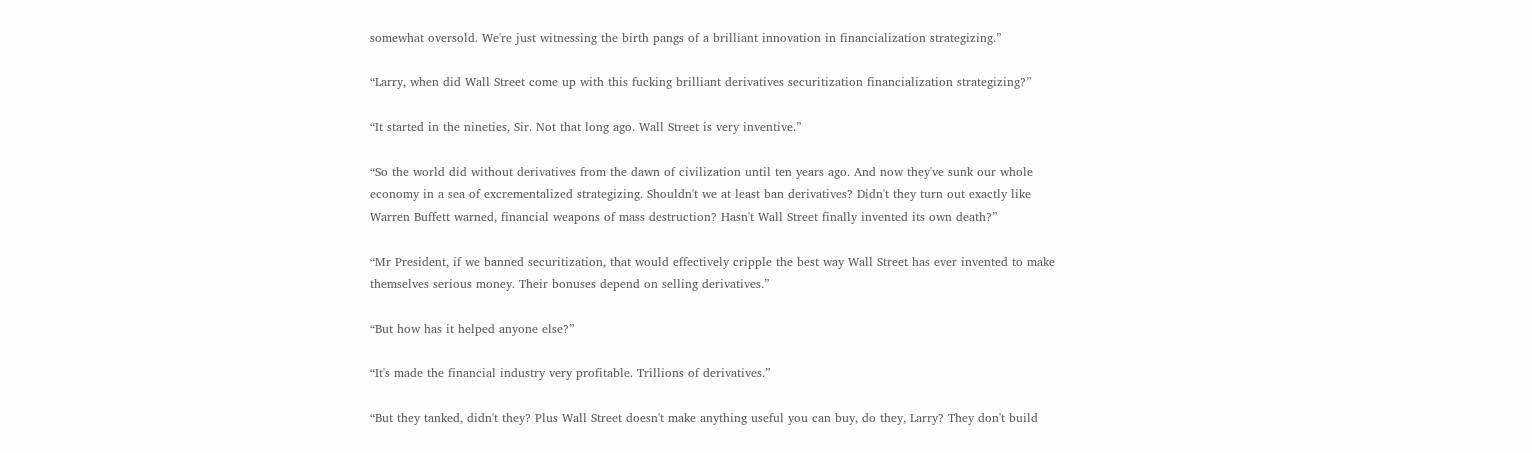somewhat oversold. We're just witnessing the birth pangs of a brilliant innovation in financialization strategizing.”

“Larry, when did Wall Street come up with this fucking brilliant derivatives securitization financialization strategizing?”

“It started in the nineties, Sir. Not that long ago. Wall Street is very inventive.”

“So the world did without derivatives from the dawn of civilization until ten years ago. And now they've sunk our whole economy in a sea of excrementalized strategizing. Shouldn't we at least ban derivatives? Didn't they turn out exactly like Warren Buffett warned, financial weapons of mass destruction? Hasn't Wall Street finally invented its own death?”

“Mr President, if we banned securitization, that would effectively cripple the best way Wall Street has ever invented to make themselves serious money. Their bonuses depend on selling derivatives.”

“But how has it helped anyone else?”

“It's made the financial industry very profitable. Trillions of derivatives.”

“But they tanked, didn't they? Plus Wall Street doesn't make anything useful you can buy, do they, Larry? They don't build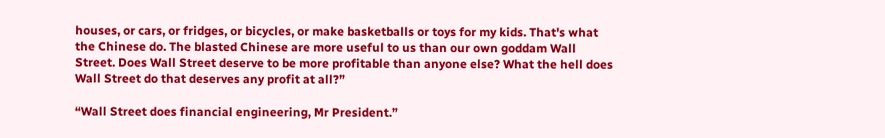houses, or cars, or fridges, or bicycles, or make basketballs or toys for my kids. That's what the Chinese do. The blasted Chinese are more useful to us than our own goddam Wall Street. Does Wall Street deserve to be more profitable than anyone else? What the hell does Wall Street do that deserves any profit at all?”

“Wall Street does financial engineering, Mr President.”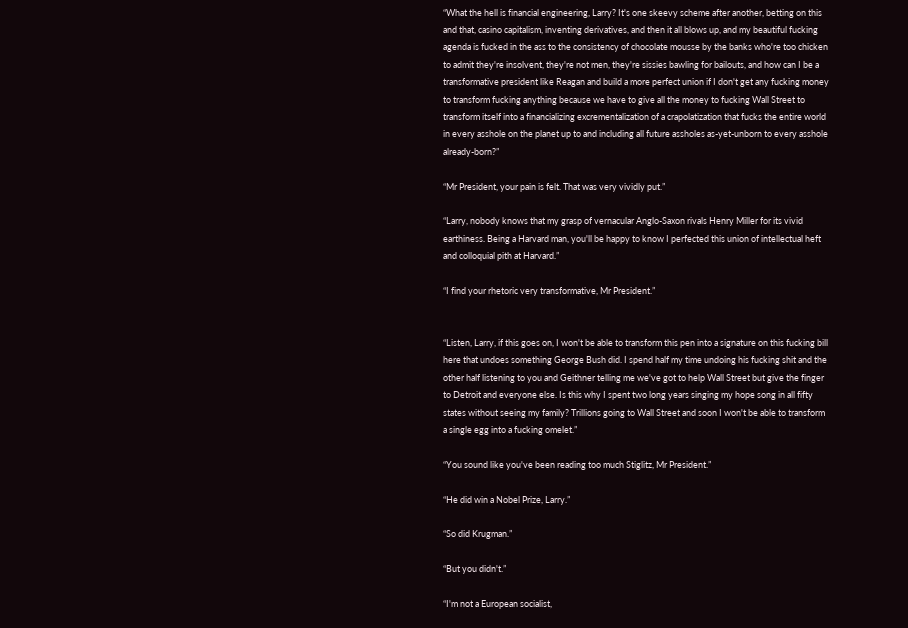“What the hell is financial engineering, Larry? It's one skeevy scheme after another, betting on this and that, casino capitalism, inventing derivatives, and then it all blows up, and my beautiful fucking agenda is fucked in the ass to the consistency of chocolate mousse by the banks who're too chicken to admit they're insolvent, they're not men, they're sissies bawling for bailouts, and how can I be a transformative president like Reagan and build a more perfect union if I don't get any fucking money to transform fucking anything because we have to give all the money to fucking Wall Street to transform itself into a financializing excrementalization of a crapolatization that fucks the entire world in every asshole on the planet up to and including all future assholes as-yet-unborn to every asshole already-born?”

“Mr President, your pain is felt. That was very vividly put.”

“Larry, nobody knows that my grasp of vernacular Anglo-Saxon rivals Henry Miller for its vivid earthiness. Being a Harvard man, you'll be happy to know I perfected this union of intellectual heft and colloquial pith at Harvard.”

“I find your rhetoric very transformative, Mr President.”


“Listen, Larry, if this goes on, I won't be able to transform this pen into a signature on this fucking bill here that undoes something George Bush did. I spend half my time undoing his fucking shit and the other half listening to you and Geithner telling me we've got to help Wall Street but give the finger to Detroit and everyone else. Is this why I spent two long years singing my hope song in all fifty states without seeing my family? Trillions going to Wall Street and soon I won't be able to transform a single egg into a fucking omelet.”

“You sound like you've been reading too much Stiglitz, Mr President.”

“He did win a Nobel Prize, Larry.”

“So did Krugman.”

“But you didn't.”

“I'm not a European socialist,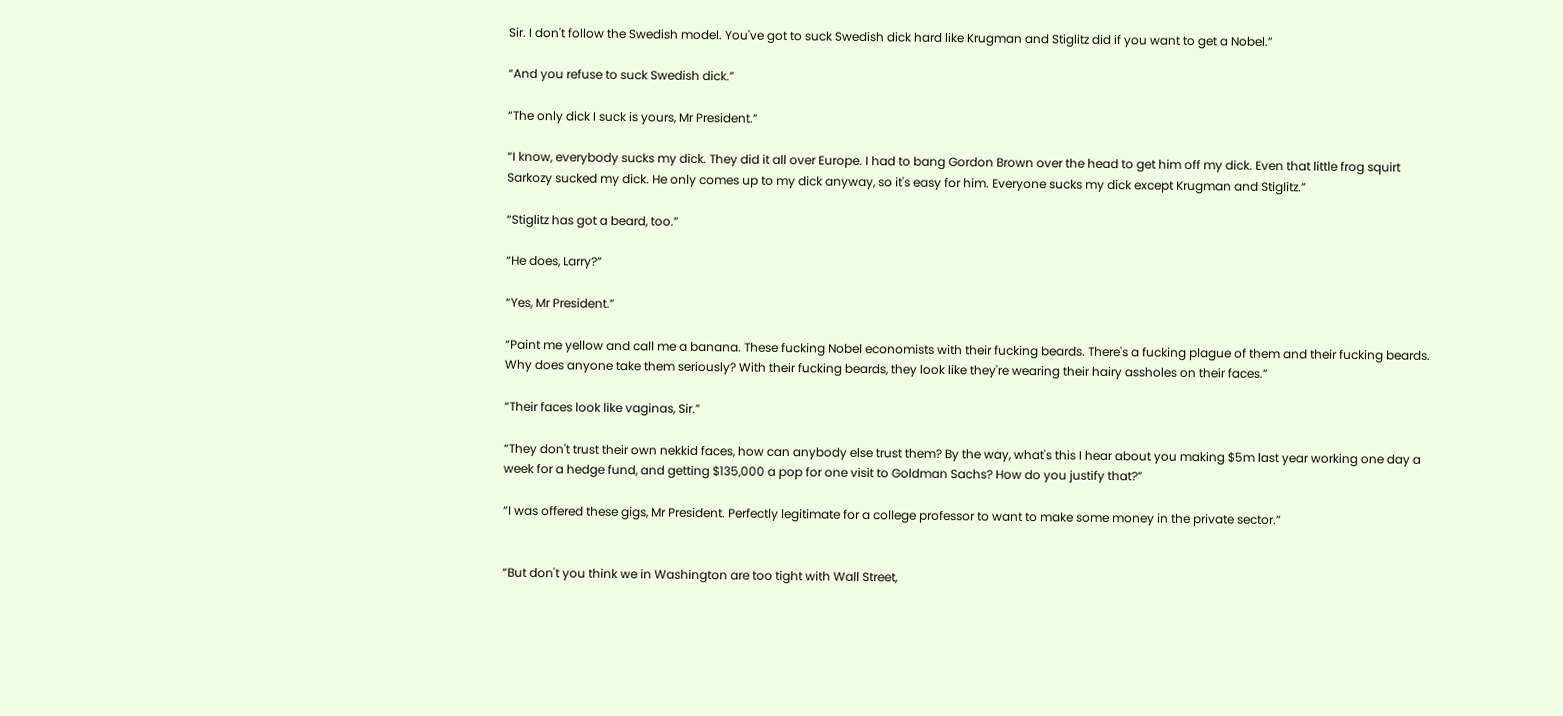Sir. I don't follow the Swedish model. You've got to suck Swedish dick hard like Krugman and Stiglitz did if you want to get a Nobel.”

“And you refuse to suck Swedish dick.”

“The only dick I suck is yours, Mr President.”

“I know, everybody sucks my dick. They did it all over Europe. I had to bang Gordon Brown over the head to get him off my dick. Even that little frog squirt Sarkozy sucked my dick. He only comes up to my dick anyway, so it's easy for him. Everyone sucks my dick except Krugman and Stiglitz.”

“Stiglitz has got a beard, too.”

“He does, Larry?”

“Yes, Mr President.”

“Paint me yellow and call me a banana. These fucking Nobel economists with their fucking beards. There's a fucking plague of them and their fucking beards. Why does anyone take them seriously? With their fucking beards, they look like they're wearing their hairy assholes on their faces.”

“Their faces look like vaginas, Sir.”

“They don't trust their own nekkid faces, how can anybody else trust them? By the way, what's this I hear about you making $5m last year working one day a week for a hedge fund, and getting $135,000 a pop for one visit to Goldman Sachs? How do you justify that?”

“I was offered these gigs, Mr President. Perfectly legitimate for a college professor to want to make some money in the private sector.”


“But don't you think we in Washington are too tight with Wall Street,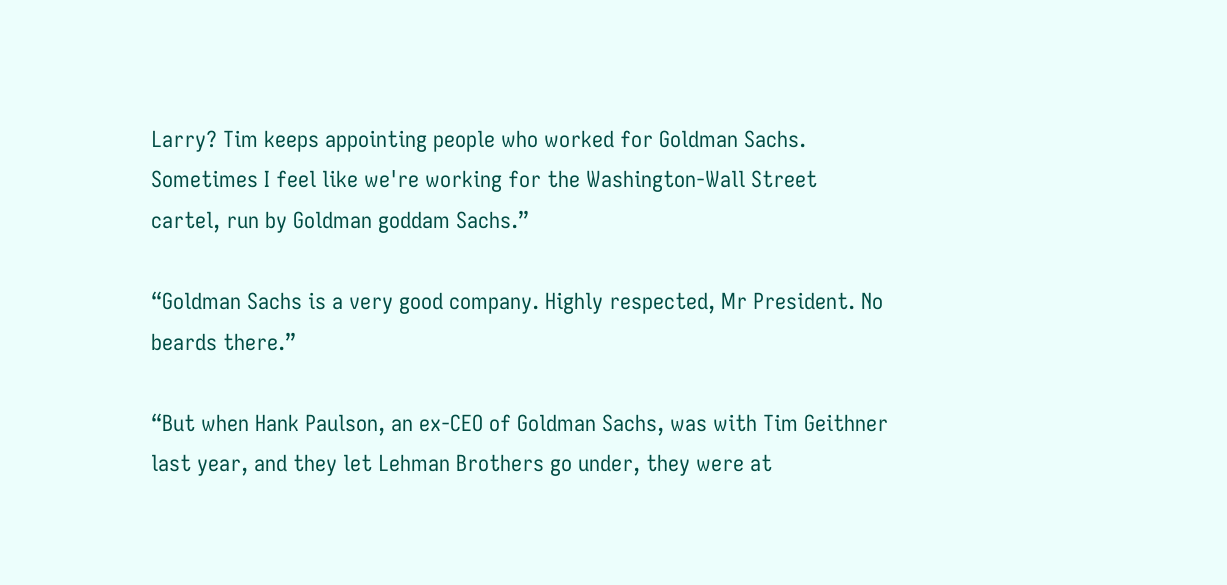Larry? Tim keeps appointing people who worked for Goldman Sachs. Sometimes I feel like we're working for the Washington-Wall Street cartel, run by Goldman goddam Sachs.”

“Goldman Sachs is a very good company. Highly respected, Mr President. No beards there.”

“But when Hank Paulson, an ex-CEO of Goldman Sachs, was with Tim Geithner last year, and they let Lehman Brothers go under, they were at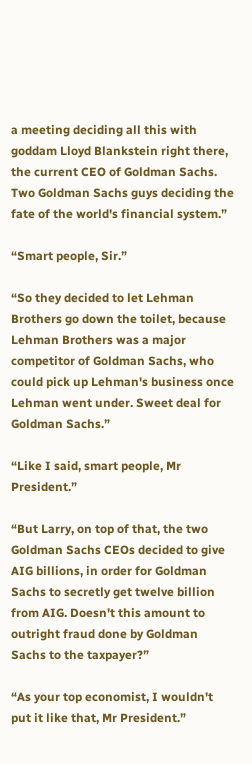a meeting deciding all this with goddam Lloyd Blankstein right there, the current CEO of Goldman Sachs. Two Goldman Sachs guys deciding the fate of the world's financial system.”

“Smart people, Sir.”

“So they decided to let Lehman Brothers go down the toilet, because Lehman Brothers was a major competitor of Goldman Sachs, who could pick up Lehman's business once Lehman went under. Sweet deal for Goldman Sachs.”

“Like I said, smart people, Mr President.”

“But Larry, on top of that, the two Goldman Sachs CEOs decided to give AIG billions, in order for Goldman Sachs to secretly get twelve billion from AIG. Doesn't this amount to outright fraud done by Goldman Sachs to the taxpayer?”

“As your top economist, I wouldn't put it like that, Mr President.”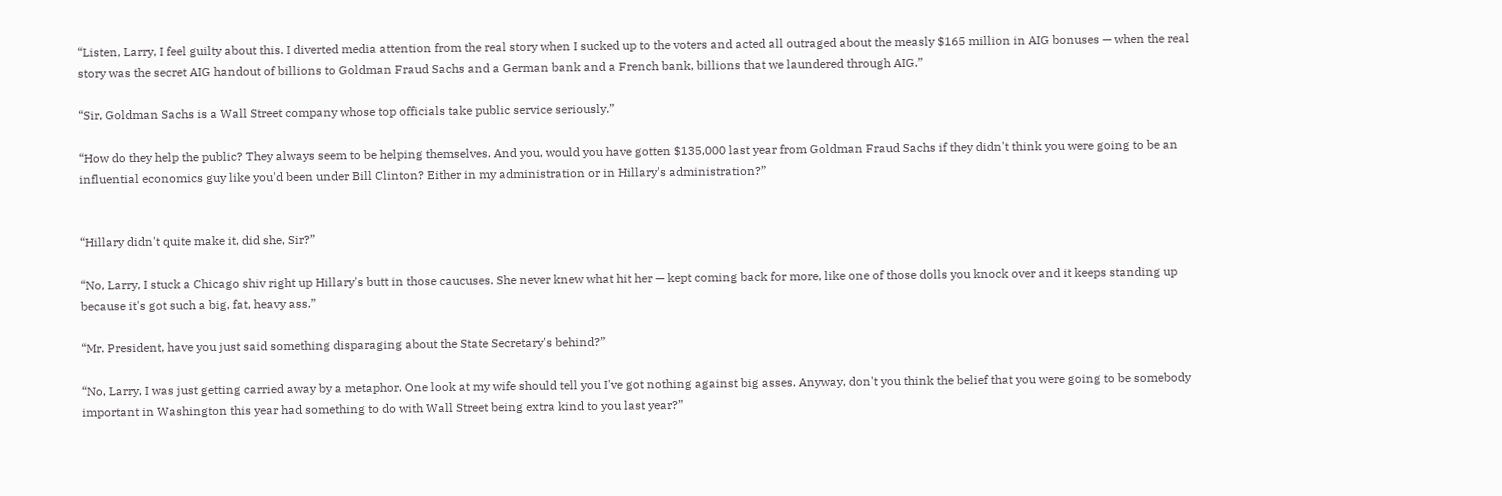“Listen, Larry, I feel guilty about this. I diverted media attention from the real story when I sucked up to the voters and acted all outraged about the measly $165 million in AIG bonuses — when the real story was the secret AIG handout of billions to Goldman Fraud Sachs and a German bank and a French bank, billions that we laundered through AIG.”

“Sir, Goldman Sachs is a Wall Street company whose top officials take public service seriously.”

“How do they help the public? They always seem to be helping themselves. And you, would you have gotten $135,000 last year from Goldman Fraud Sachs if they didn't think you were going to be an influential economics guy like you'd been under Bill Clinton? Either in my administration or in Hillary's administration?”


“Hillary didn't quite make it, did she, Sir?”

“No, Larry, I stuck a Chicago shiv right up Hillary's butt in those caucuses. She never knew what hit her — kept coming back for more, like one of those dolls you knock over and it keeps standing up because it's got such a big, fat, heavy ass.”

“Mr. President, have you just said something disparaging about the State Secretary's behind?”

“No, Larry, I was just getting carried away by a metaphor. One look at my wife should tell you I've got nothing against big asses. Anyway, don't you think the belief that you were going to be somebody important in Washington this year had something to do with Wall Street being extra kind to you last year?”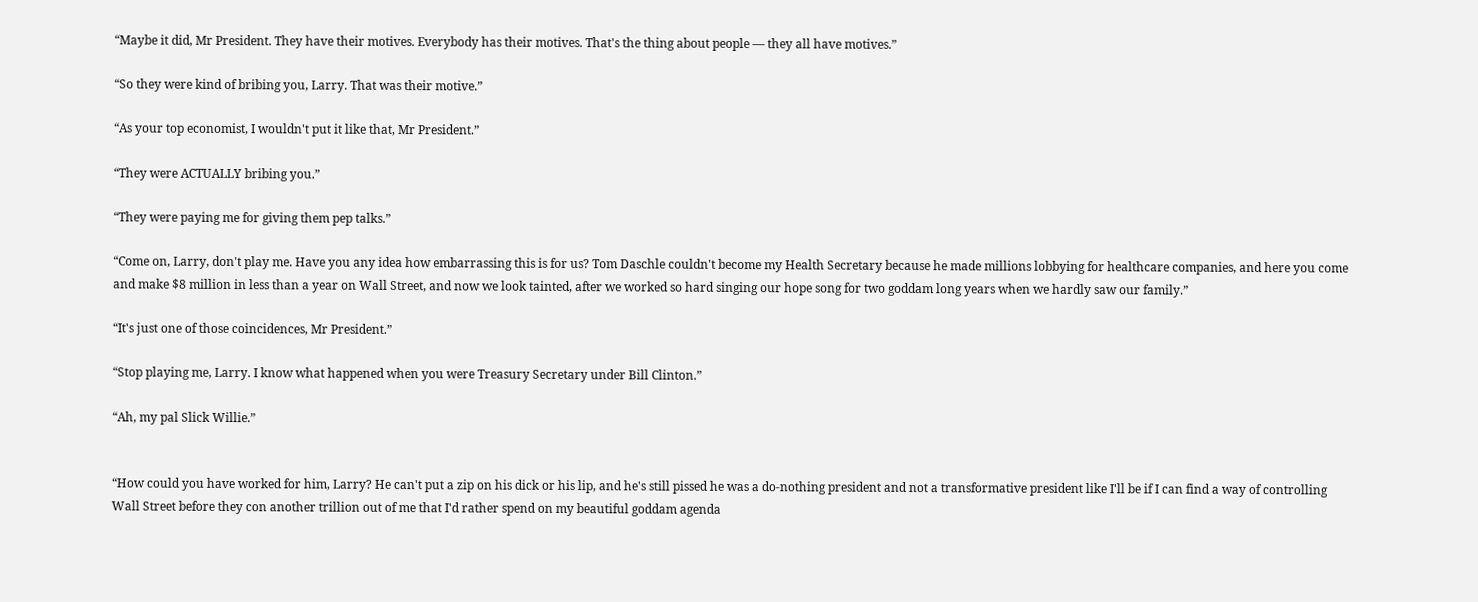“Maybe it did, Mr President. They have their motives. Everybody has their motives. That's the thing about people — they all have motives.”

“So they were kind of bribing you, Larry. That was their motive.”

“As your top economist, I wouldn't put it like that, Mr President.”

“They were ACTUALLY bribing you.”

“They were paying me for giving them pep talks.”

“Come on, Larry, don't play me. Have you any idea how embarrassing this is for us? Tom Daschle couldn't become my Health Secretary because he made millions lobbying for healthcare companies, and here you come and make $8 million in less than a year on Wall Street, and now we look tainted, after we worked so hard singing our hope song for two goddam long years when we hardly saw our family.”

“It's just one of those coincidences, Mr President.”

“Stop playing me, Larry. I know what happened when you were Treasury Secretary under Bill Clinton.”

“Ah, my pal Slick Willie.”


“How could you have worked for him, Larry? He can't put a zip on his dick or his lip, and he's still pissed he was a do-nothing president and not a transformative president like I'll be if I can find a way of controlling Wall Street before they con another trillion out of me that I'd rather spend on my beautiful goddam agenda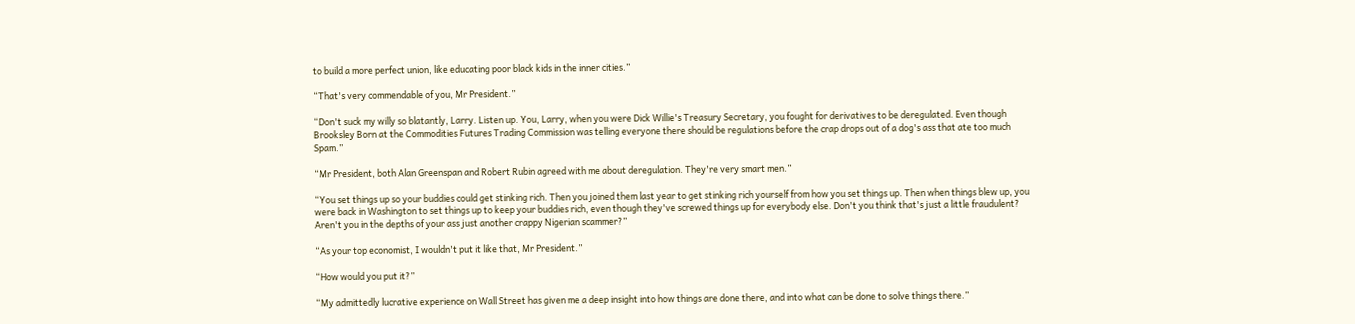to build a more perfect union, like educating poor black kids in the inner cities.”

“That's very commendable of you, Mr President.”

“Don't suck my willy so blatantly, Larry. Listen up. You, Larry, when you were Dick Willie's Treasury Secretary, you fought for derivatives to be deregulated. Even though Brooksley Born at the Commodities Futures Trading Commission was telling everyone there should be regulations before the crap drops out of a dog's ass that ate too much Spam.”

“Mr President, both Alan Greenspan and Robert Rubin agreed with me about deregulation. They're very smart men.”

“You set things up so your buddies could get stinking rich. Then you joined them last year to get stinking rich yourself from how you set things up. Then when things blew up, you were back in Washington to set things up to keep your buddies rich, even though they've screwed things up for everybody else. Don't you think that's just a little fraudulent? Aren't you in the depths of your ass just another crappy Nigerian scammer?”

“As your top economist, I wouldn't put it like that, Mr President.”

“How would you put it?”

“My admittedly lucrative experience on Wall Street has given me a deep insight into how things are done there, and into what can be done to solve things there.”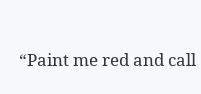“Paint me red and call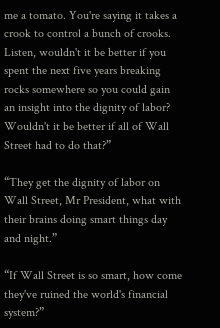me a tomato. You're saying it takes a crook to control a bunch of crooks. Listen, wouldn't it be better if you spent the next five years breaking rocks somewhere so you could gain an insight into the dignity of labor? Wouldn't it be better if all of Wall Street had to do that?”

“They get the dignity of labor on Wall Street, Mr President, what with their brains doing smart things day and night.”

“If Wall Street is so smart, how come they've ruined the world's financial system?”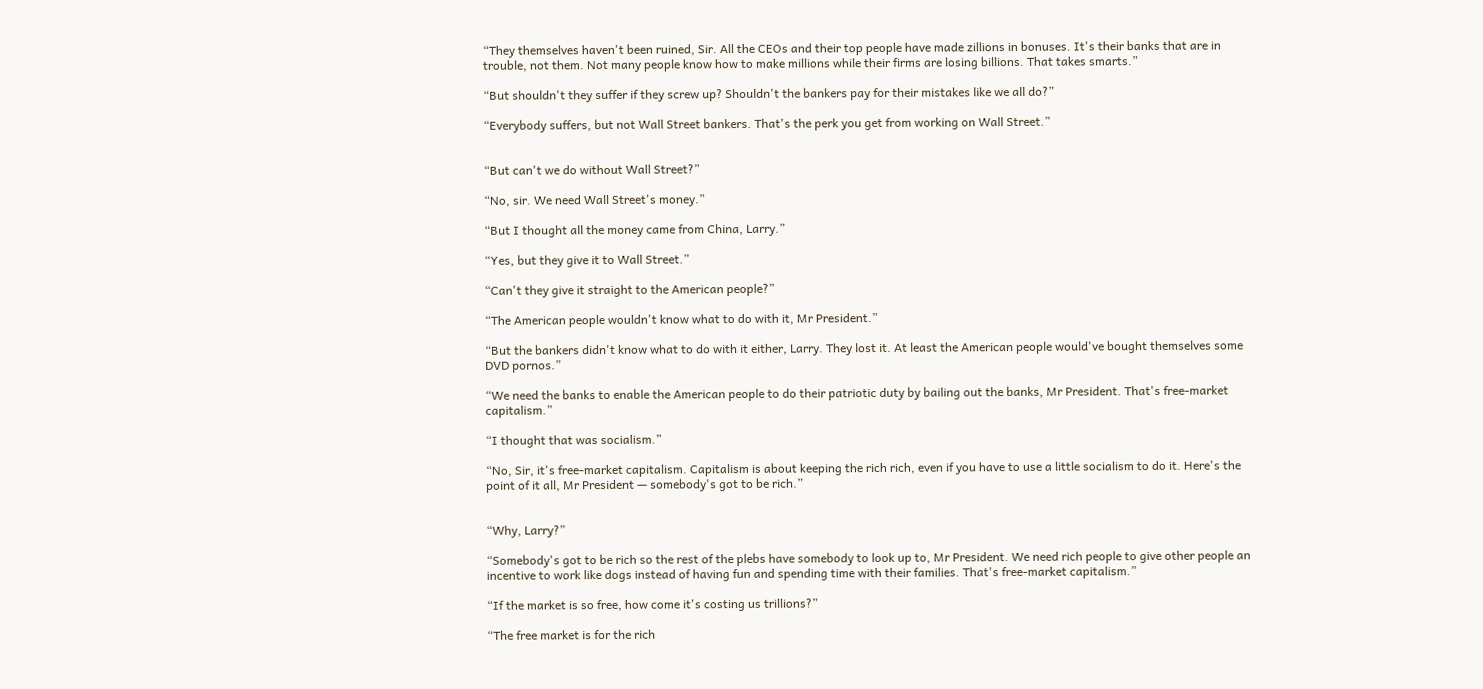“They themselves haven't been ruined, Sir. All the CEOs and their top people have made zillions in bonuses. It's their banks that are in trouble, not them. Not many people know how to make millions while their firms are losing billions. That takes smarts.”

“But shouldn't they suffer if they screw up? Shouldn't the bankers pay for their mistakes like we all do?”

“Everybody suffers, but not Wall Street bankers. That's the perk you get from working on Wall Street.”


“But can't we do without Wall Street?”

“No, sir. We need Wall Street's money.”

“But I thought all the money came from China, Larry.”

“Yes, but they give it to Wall Street.”

“Can't they give it straight to the American people?”

“The American people wouldn't know what to do with it, Mr President.”

“But the bankers didn't know what to do with it either, Larry. They lost it. At least the American people would've bought themselves some DVD pornos.”

“We need the banks to enable the American people to do their patriotic duty by bailing out the banks, Mr President. That's free-market capitalism.”

“I thought that was socialism.”

“No, Sir, it's free-market capitalism. Capitalism is about keeping the rich rich, even if you have to use a little socialism to do it. Here's the point of it all, Mr President — somebody's got to be rich.”


“Why, Larry?”

“Somebody's got to be rich so the rest of the plebs have somebody to look up to, Mr President. We need rich people to give other people an incentive to work like dogs instead of having fun and spending time with their families. That's free-market capitalism.”

“If the market is so free, how come it's costing us trillions?”

“The free market is for the rich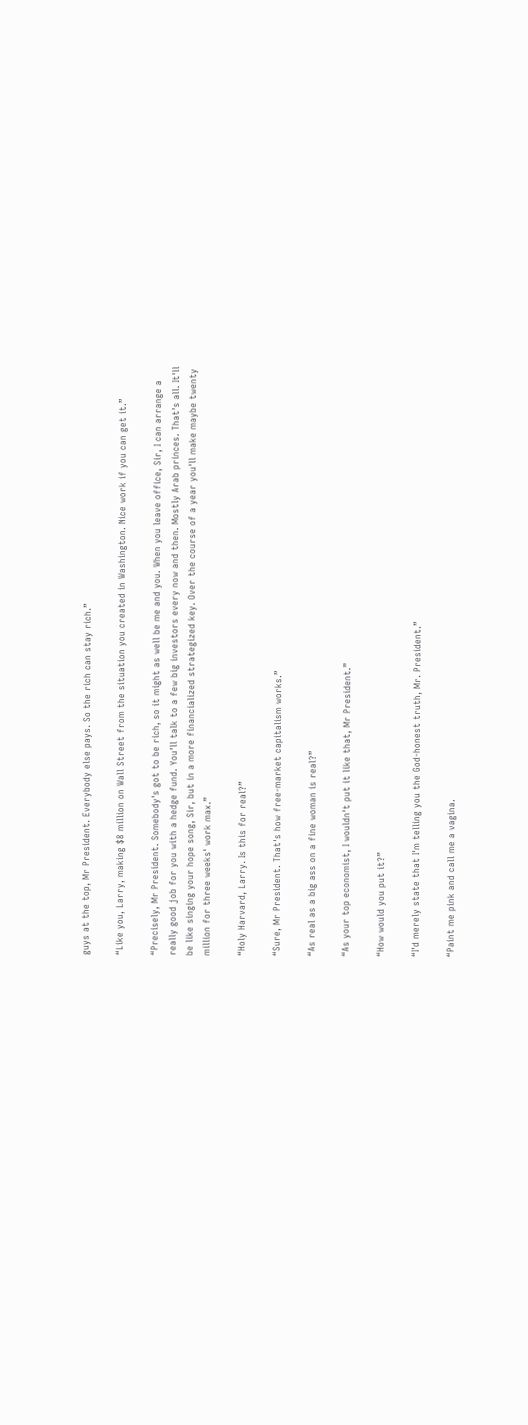guys at the top, Mr President. Everybody else pays. So the rich can stay rich.”

“Like you, Larry, making $8 million on Wall Street from the situation you created in Washington. Nice work if you can get it.”

“Precisely, Mr President. Somebody's got to be rich, so it might as well be me and you. When you leave office, Sir, I can arrange a really good job for you with a hedge fund. You'll talk to a few big investors every now and then. Mostly Arab princes. That's all. It'll be like singing your hope song, Sir, but in a more financialized strategized key. Over the course of a year you'll make maybe twenty million for three weeks' work max.”

“Holy Harvard, Larry. Is this for real?”

“Sure, Mr President. That's how free-market capitalism works.”

“As real as a big ass on a fine woman is real?”

“As your top economist, I wouldn't put it like that, Mr President.”

“How would you put it?”

“I'd merely state that I'm telling you the God-honest truth, Mr. President.”

“Paint me pink and call me a vagina.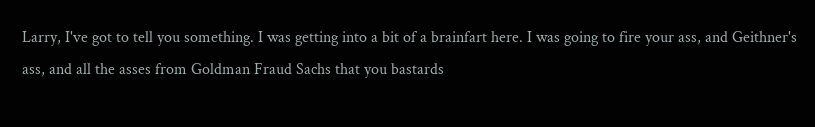Larry, I've got to tell you something. I was getting into a bit of a brainfart here. I was going to fire your ass, and Geithner's ass, and all the asses from Goldman Fraud Sachs that you bastards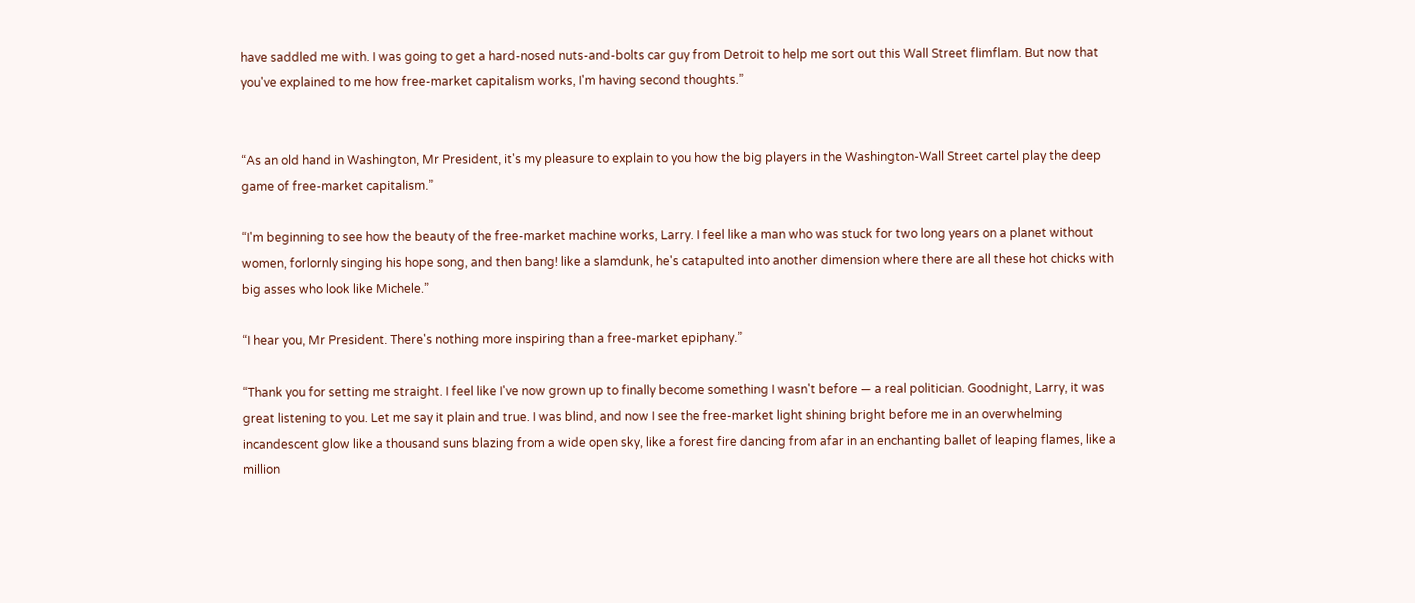have saddled me with. I was going to get a hard-nosed nuts-and-bolts car guy from Detroit to help me sort out this Wall Street flimflam. But now that you've explained to me how free-market capitalism works, I'm having second thoughts.”


“As an old hand in Washington, Mr President, it's my pleasure to explain to you how the big players in the Washington-Wall Street cartel play the deep game of free-market capitalism.”

“I'm beginning to see how the beauty of the free-market machine works, Larry. I feel like a man who was stuck for two long years on a planet without women, forlornly singing his hope song, and then bang! like a slamdunk, he's catapulted into another dimension where there are all these hot chicks with big asses who look like Michele.”

“I hear you, Mr President. There's nothing more inspiring than a free-market epiphany.”

“Thank you for setting me straight. I feel like I've now grown up to finally become something I wasn't before — a real politician. Goodnight, Larry, it was great listening to you. Let me say it plain and true. I was blind, and now I see the free-market light shining bright before me in an overwhelming incandescent glow like a thousand suns blazing from a wide open sky, like a forest fire dancing from afar in an enchanting ballet of leaping flames, like a million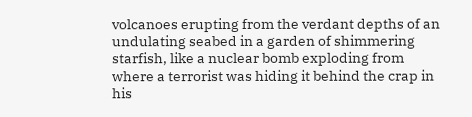volcanoes erupting from the verdant depths of an undulating seabed in a garden of shimmering starfish, like a nuclear bomb exploding from where a terrorist was hiding it behind the crap in his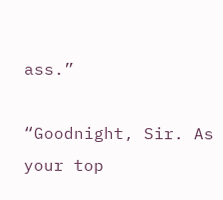ass.”

“Goodnight, Sir. As your top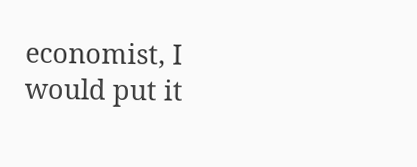economist, I would put it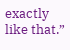exactly like that.”